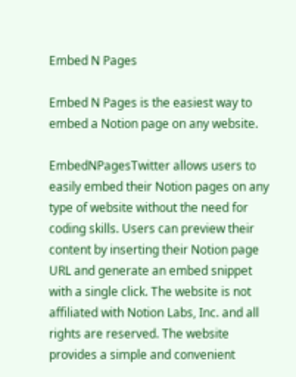Embed N Pages

Embed N Pages is the easiest way to embed a Notion page on any website.

EmbedNPagesTwitter allows users to easily embed their Notion pages on any type of website without the need for coding skills. Users can preview their content by inserting their Notion page URL and generate an embed snippet with a single click. The website is not affiliated with Notion Labs, Inc. and all rights are reserved. The website provides a simple and convenient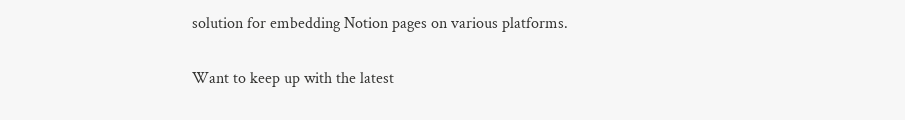solution for embedding Notion pages on various platforms.

Want to keep up with the latest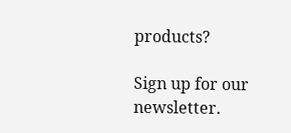products?

Sign up for our newsletter.